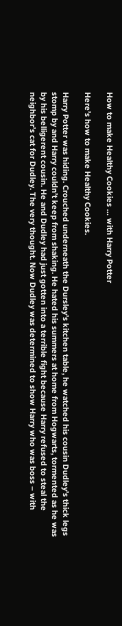How to make Healthy Cookies … with Harry Potter

Here’s how to make Healthy Cookies.

Harry Potter was hiding. Crouched underneath the Dursley’s kitchen table, he watched his cousin Dudley’s thick legs stomp by and Harry couldn’t keep from shaking. He hated his summers at home from Hogwarts, tormented as he was by his belligerent cousin. He and Dudley had just gotten into a terrible fight because Harry refused to steal the neighbor’s cat for Dudley. The very thought. Now Dudley was determined to show Harry who was boss – with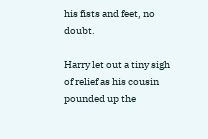his fists and feet, no doubt.

Harry let out a tiny sigh of relief as his cousin pounded up the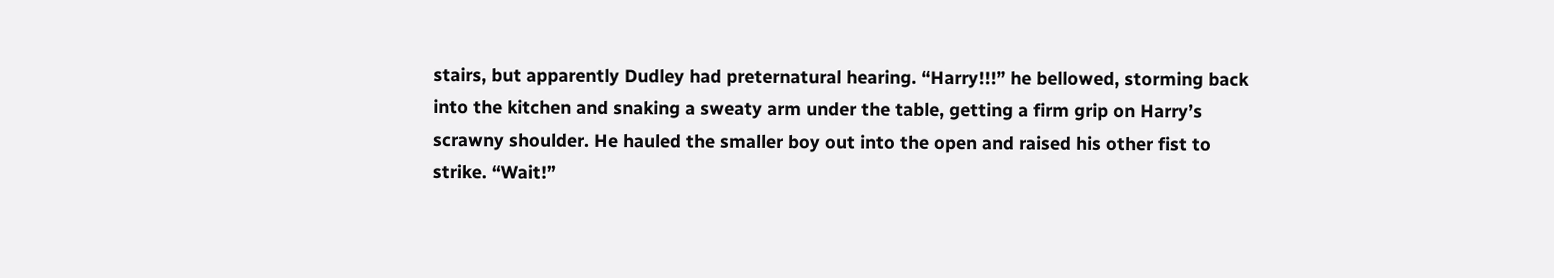stairs, but apparently Dudley had preternatural hearing. “Harry!!!” he bellowed, storming back into the kitchen and snaking a sweaty arm under the table, getting a firm grip on Harry’s scrawny shoulder. He hauled the smaller boy out into the open and raised his other fist to strike. “Wait!”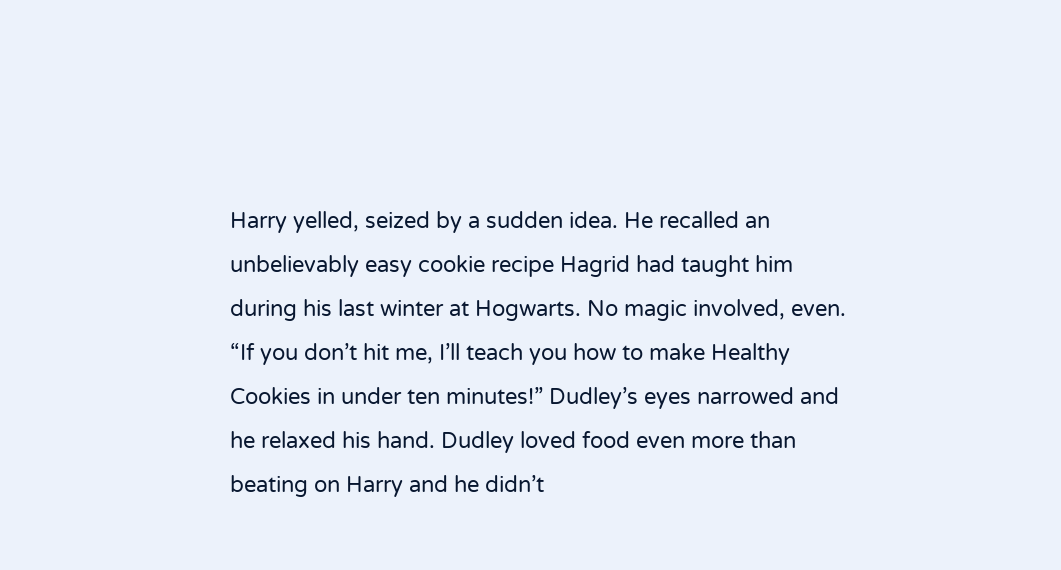Harry yelled, seized by a sudden idea. He recalled an unbelievably easy cookie recipe Hagrid had taught him during his last winter at Hogwarts. No magic involved, even. “If you don’t hit me, I’ll teach you how to make Healthy Cookies in under ten minutes!” Dudley’s eyes narrowed and he relaxed his hand. Dudley loved food even more than beating on Harry and he didn’t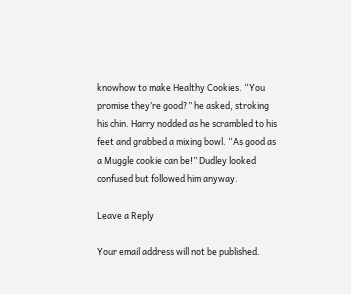knowhow to make Healthy Cookies. “You promise they’re good?” he asked, stroking his chin. Harry nodded as he scrambled to his feet and grabbed a mixing bowl. “As good as a Muggle cookie can be!” Dudley looked confused but followed him anyway.

Leave a Reply

Your email address will not be published.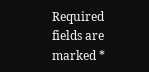Required fields are marked *